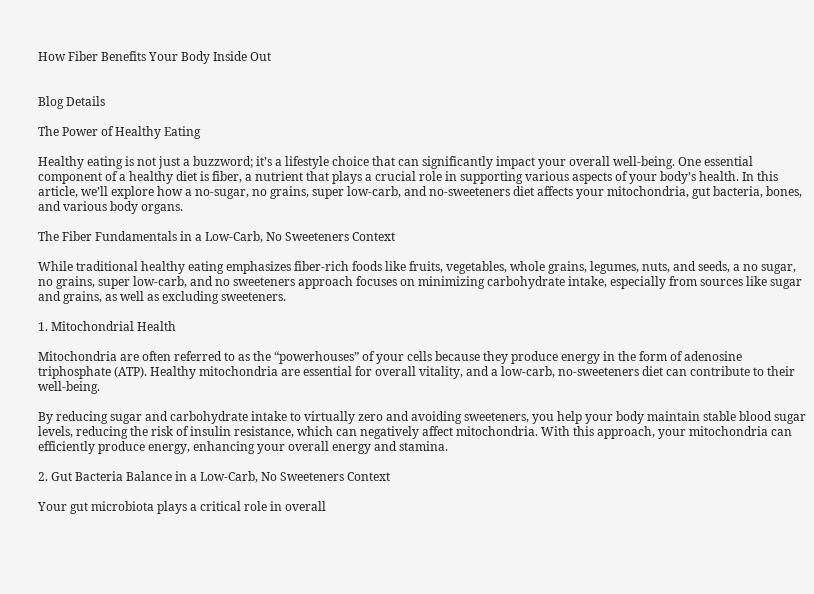How Fiber Benefits Your Body Inside Out


Blog Details

The Power of Healthy Eating

Healthy eating is not just a buzzword; it’s a lifestyle choice that can significantly impact your overall well-being. One essential component of a healthy diet is fiber, a nutrient that plays a crucial role in supporting various aspects of your body’s health. In this article, we’ll explore how a no-sugar, no grains, super low-carb, and no-sweeteners diet affects your mitochondria, gut bacteria, bones, and various body organs.

The Fiber Fundamentals in a Low-Carb, No Sweeteners Context

While traditional healthy eating emphasizes fiber-rich foods like fruits, vegetables, whole grains, legumes, nuts, and seeds, a no sugar, no grains, super low-carb, and no sweeteners approach focuses on minimizing carbohydrate intake, especially from sources like sugar and grains, as well as excluding sweeteners.

1. Mitochondrial Health

Mitochondria are often referred to as the “powerhouses” of your cells because they produce energy in the form of adenosine triphosphate (ATP). Healthy mitochondria are essential for overall vitality, and a low-carb, no-sweeteners diet can contribute to their well-being.

By reducing sugar and carbohydrate intake to virtually zero and avoiding sweeteners, you help your body maintain stable blood sugar levels, reducing the risk of insulin resistance, which can negatively affect mitochondria. With this approach, your mitochondria can efficiently produce energy, enhancing your overall energy and stamina.

2. Gut Bacteria Balance in a Low-Carb, No Sweeteners Context

Your gut microbiota plays a critical role in overall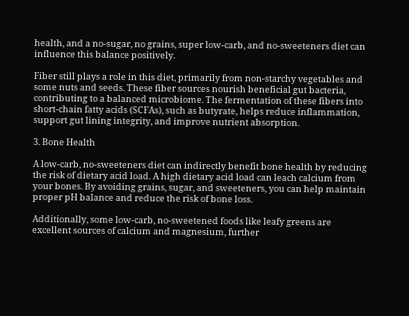health, and a no-sugar, no grains, super low-carb, and no-sweeteners diet can influence this balance positively.

Fiber still plays a role in this diet, primarily from non-starchy vegetables and some nuts and seeds. These fiber sources nourish beneficial gut bacteria, contributing to a balanced microbiome. The fermentation of these fibers into short-chain fatty acids (SCFAs), such as butyrate, helps reduce inflammation, support gut lining integrity, and improve nutrient absorption.

3. Bone Health

A low-carb, no-sweeteners diet can indirectly benefit bone health by reducing the risk of dietary acid load. A high dietary acid load can leach calcium from your bones. By avoiding grains, sugar, and sweeteners, you can help maintain proper pH balance and reduce the risk of bone loss.

Additionally, some low-carb, no-sweetened foods like leafy greens are excellent sources of calcium and magnesium, further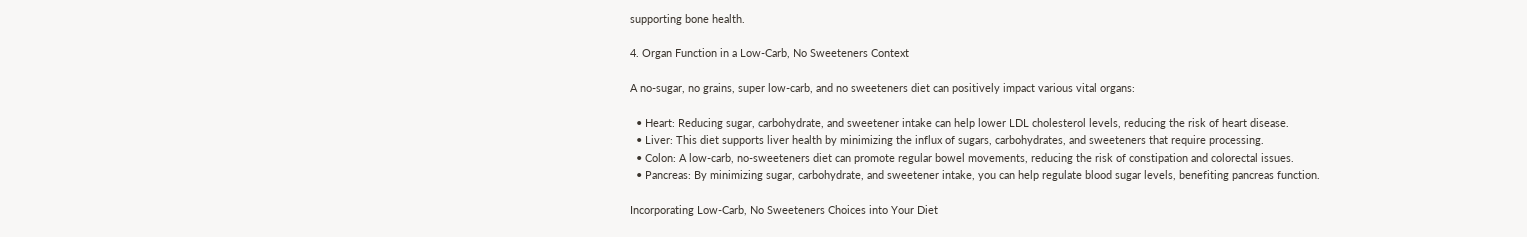supporting bone health.

4. Organ Function in a Low-Carb, No Sweeteners Context

A no-sugar, no grains, super low-carb, and no sweeteners diet can positively impact various vital organs:

  • Heart: Reducing sugar, carbohydrate, and sweetener intake can help lower LDL cholesterol levels, reducing the risk of heart disease.
  • Liver: This diet supports liver health by minimizing the influx of sugars, carbohydrates, and sweeteners that require processing.
  • Colon: A low-carb, no-sweeteners diet can promote regular bowel movements, reducing the risk of constipation and colorectal issues.
  • Pancreas: By minimizing sugar, carbohydrate, and sweetener intake, you can help regulate blood sugar levels, benefiting pancreas function.

Incorporating Low-Carb, No Sweeteners Choices into Your Diet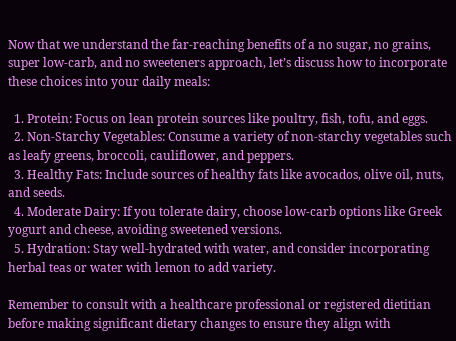Now that we understand the far-reaching benefits of a no sugar, no grains, super low-carb, and no sweeteners approach, let’s discuss how to incorporate these choices into your daily meals:

  1. Protein: Focus on lean protein sources like poultry, fish, tofu, and eggs.
  2. Non-Starchy Vegetables: Consume a variety of non-starchy vegetables such as leafy greens, broccoli, cauliflower, and peppers.
  3. Healthy Fats: Include sources of healthy fats like avocados, olive oil, nuts, and seeds.
  4. Moderate Dairy: If you tolerate dairy, choose low-carb options like Greek yogurt and cheese, avoiding sweetened versions.
  5. Hydration: Stay well-hydrated with water, and consider incorporating herbal teas or water with lemon to add variety.

Remember to consult with a healthcare professional or registered dietitian before making significant dietary changes to ensure they align with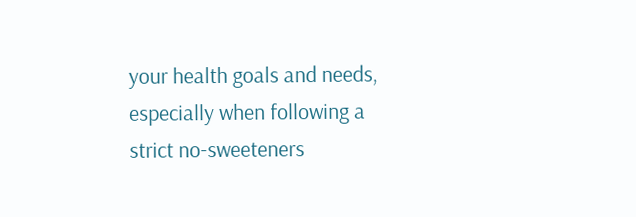your health goals and needs, especially when following a strict no-sweeteners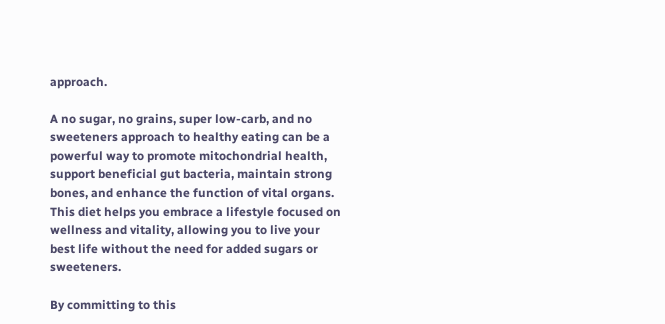approach.

A no sugar, no grains, super low-carb, and no sweeteners approach to healthy eating can be a powerful way to promote mitochondrial health, support beneficial gut bacteria, maintain strong bones, and enhance the function of vital organs. This diet helps you embrace a lifestyle focused on wellness and vitality, allowing you to live your best life without the need for added sugars or sweeteners.

By committing to this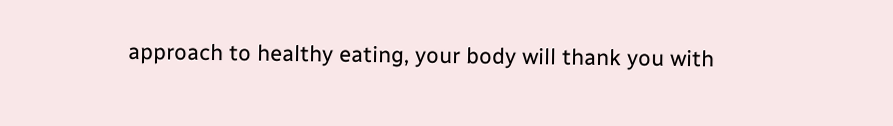approach to healthy eating, your body will thank you with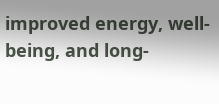improved energy, well-being, and long-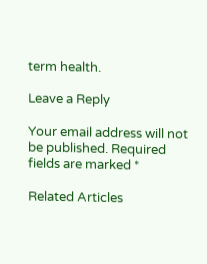term health.

Leave a Reply

Your email address will not be published. Required fields are marked *

Related Articles